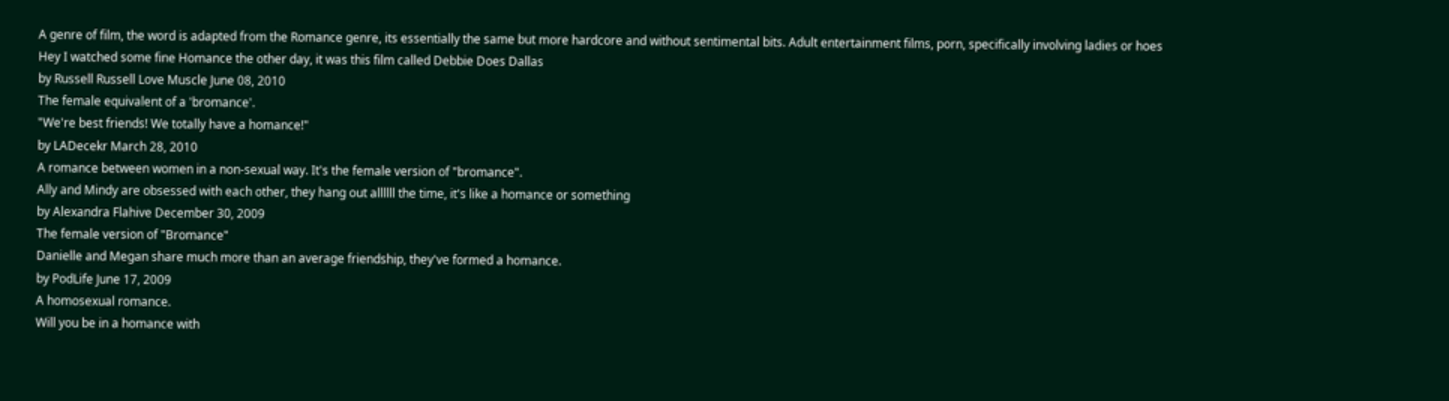A genre of film, the word is adapted from the Romance genre, its essentially the same but more hardcore and without sentimental bits. Adult entertainment films, porn, specifically involving ladies or hoes
Hey I watched some fine Homance the other day, it was this film called Debbie Does Dallas
by Russell Russell Love Muscle June 08, 2010
The female equivalent of a 'bromance'.
"We're best friends! We totally have a homance!"
by LADecekr March 28, 2010
A romance between women in a non-sexual way. It's the female version of "bromance".
Ally and Mindy are obsessed with each other, they hang out allllll the time, it's like a homance or something
by Alexandra Flahive December 30, 2009
The female version of "Bromance"
Danielle and Megan share much more than an average friendship, they've formed a homance.
by PodLife June 17, 2009
A homosexual romance.
Will you be in a homance with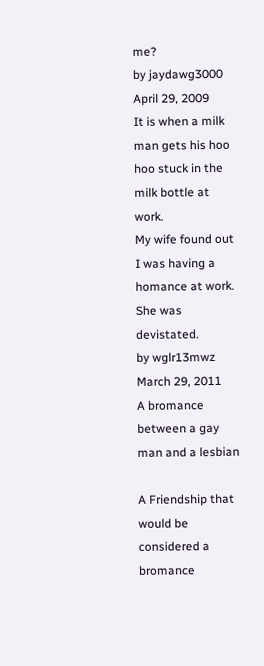me?
by jaydawg3000 April 29, 2009
It is when a milk man gets his hoo hoo stuck in the milk bottle at work.
My wife found out I was having a homance at work. She was devistated.
by wglr13mwz March 29, 2011
A bromance between a gay man and a lesbian

A Friendship that would be considered a bromance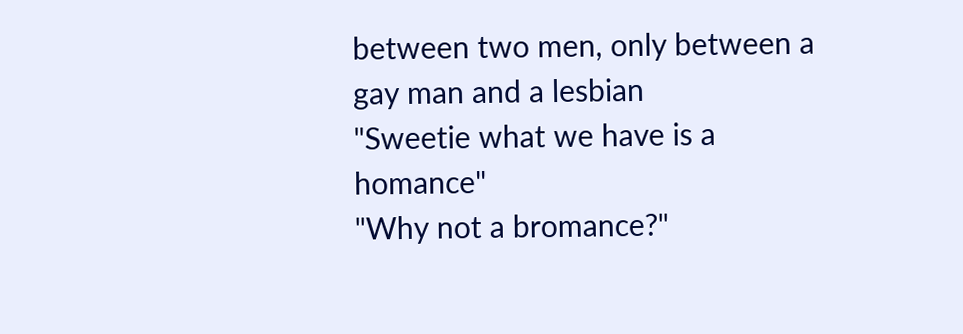between two men, only between a gay man and a lesbian
"Sweetie what we have is a homance"
"Why not a bromance?"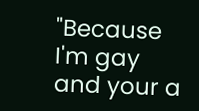"Because I'm gay and your a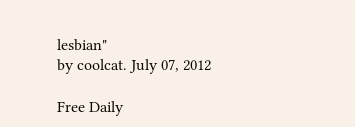lesbian"
by coolcat. July 07, 2012

Free Daily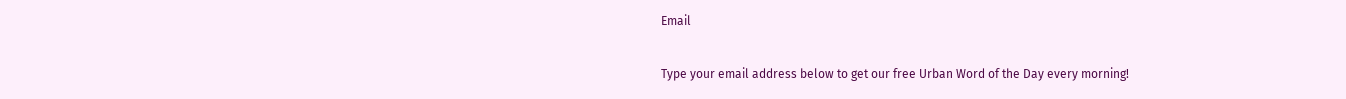Email

Type your email address below to get our free Urban Word of the Day every morning!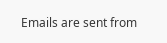Emails are sent from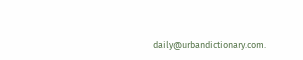daily@urbandictionary.com.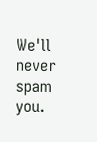We'll never spam you.